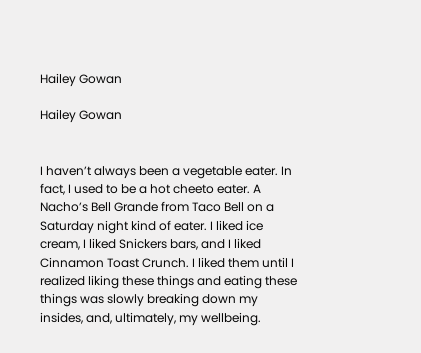Hailey Gowan

Hailey Gowan


I haven’t always been a vegetable eater. In fact, I used to be a hot cheeto eater. A Nacho’s Bell Grande from Taco Bell on a Saturday night kind of eater. I liked ice cream, I liked Snickers bars, and I liked Cinnamon Toast Crunch. I liked them until I realized liking these things and eating these things was slowly breaking down my insides, and, ultimately, my wellbeing.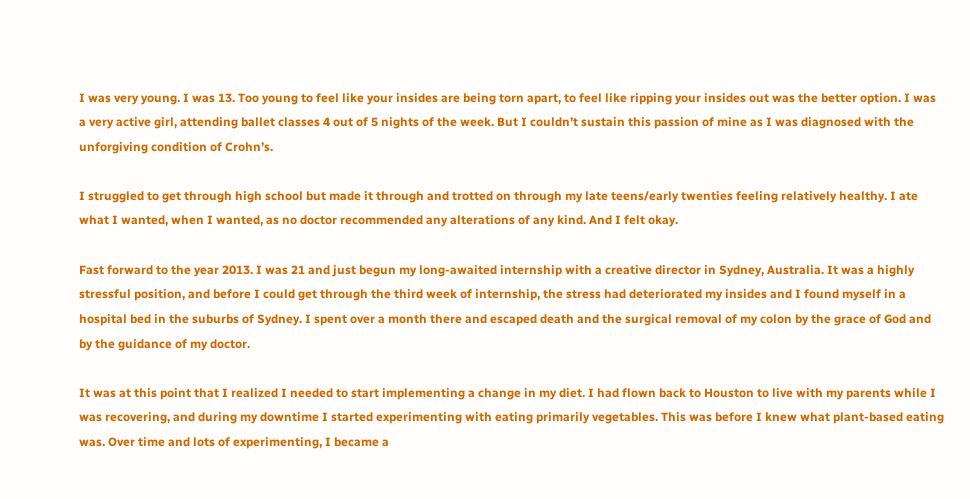I was very young. I was 13. Too young to feel like your insides are being torn apart, to feel like ripping your insides out was the better option. I was a very active girl, attending ballet classes 4 out of 5 nights of the week. But I couldn’t sustain this passion of mine as I was diagnosed with the unforgiving condition of Crohn’s.

I struggled to get through high school but made it through and trotted on through my late teens/early twenties feeling relatively healthy. I ate what I wanted, when I wanted, as no doctor recommended any alterations of any kind. And I felt okay.

Fast forward to the year 2013. I was 21 and just begun my long-awaited internship with a creative director in Sydney, Australia. It was a highly stressful position, and before I could get through the third week of internship, the stress had deteriorated my insides and I found myself in a hospital bed in the suburbs of Sydney. I spent over a month there and escaped death and the surgical removal of my colon by the grace of God and by the guidance of my doctor.

It was at this point that I realized I needed to start implementing a change in my diet. I had flown back to Houston to live with my parents while I was recovering, and during my downtime I started experimenting with eating primarily vegetables. This was before I knew what plant-based eating was. Over time and lots of experimenting, I became a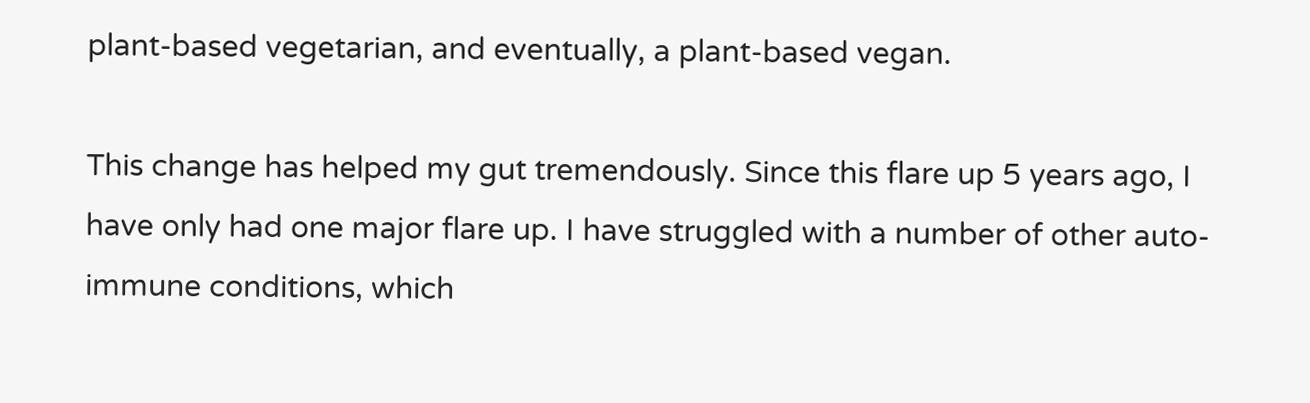plant-based vegetarian, and eventually, a plant-based vegan.

This change has helped my gut tremendously. Since this flare up 5 years ago, I have only had one major flare up. I have struggled with a number of other auto-immune conditions, which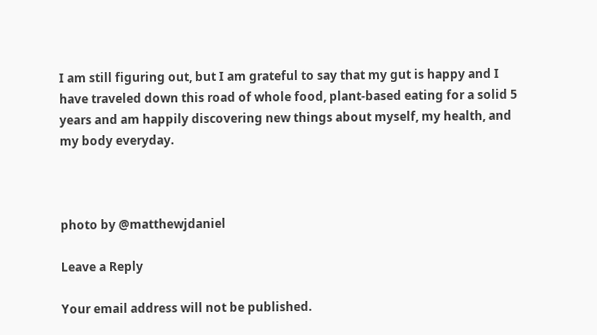I am still figuring out, but I am grateful to say that my gut is happy and I have traveled down this road of whole food, plant-based eating for a solid 5 years and am happily discovering new things about myself, my health, and my body everyday.



photo by @matthewjdaniel

Leave a Reply

Your email address will not be published.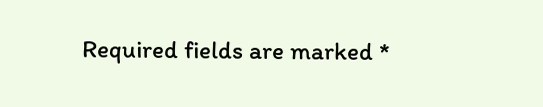Required fields are marked *